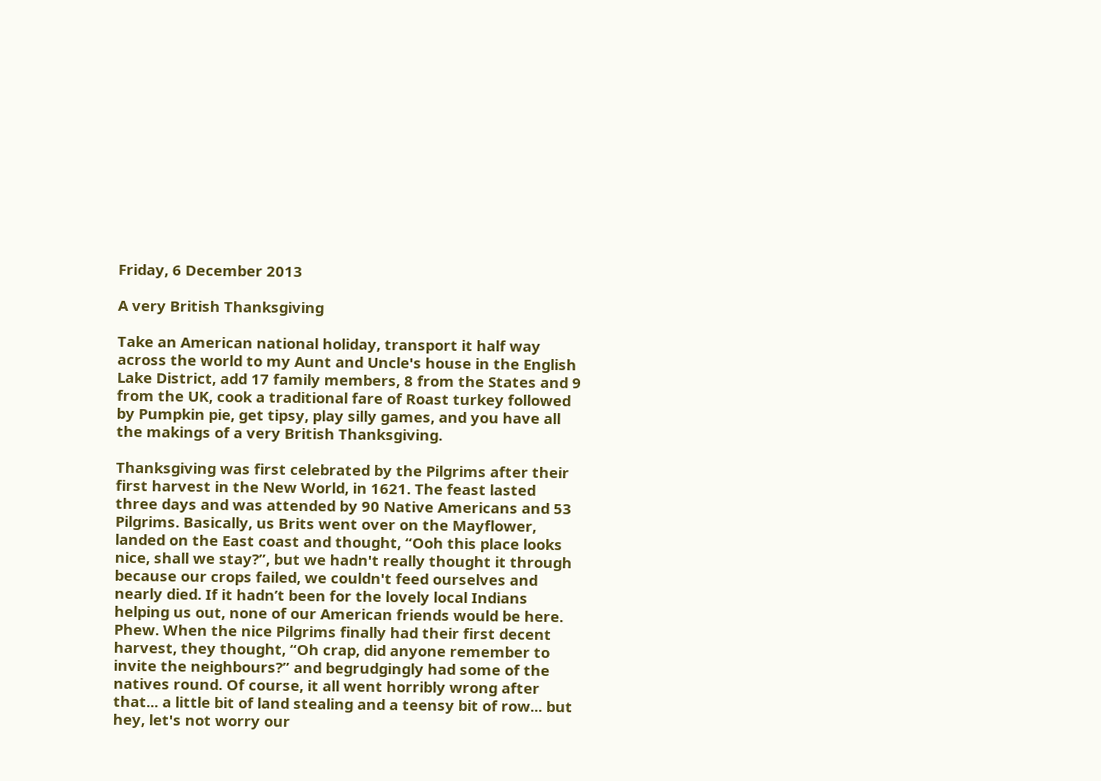Friday, 6 December 2013

A very British Thanksgiving

Take an American national holiday, transport it half way across the world to my Aunt and Uncle's house in the English Lake District, add 17 family members, 8 from the States and 9 from the UK, cook a traditional fare of Roast turkey followed by Pumpkin pie, get tipsy, play silly games, and you have all the makings of a very British Thanksgiving.

Thanksgiving was first celebrated by the Pilgrims after their first harvest in the New World, in 1621. The feast lasted three days and was attended by 90 Native Americans and 53 Pilgrims. Basically, us Brits went over on the Mayflower, landed on the East coast and thought, “Ooh this place looks nice, shall we stay?”, but we hadn't really thought it through because our crops failed, we couldn't feed ourselves and nearly died. If it hadn’t been for the lovely local Indians helping us out, none of our American friends would be here. Phew. When the nice Pilgrims finally had their first decent harvest, they thought, “Oh crap, did anyone remember to invite the neighbours?” and begrudgingly had some of the natives round. Of course, it all went horribly wrong after that... a little bit of land stealing and a teensy bit of row... but hey, let's not worry our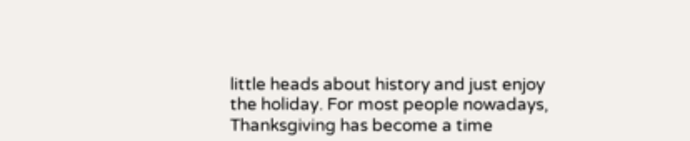little heads about history and just enjoy the holiday. For most people nowadays, Thanksgiving has become a time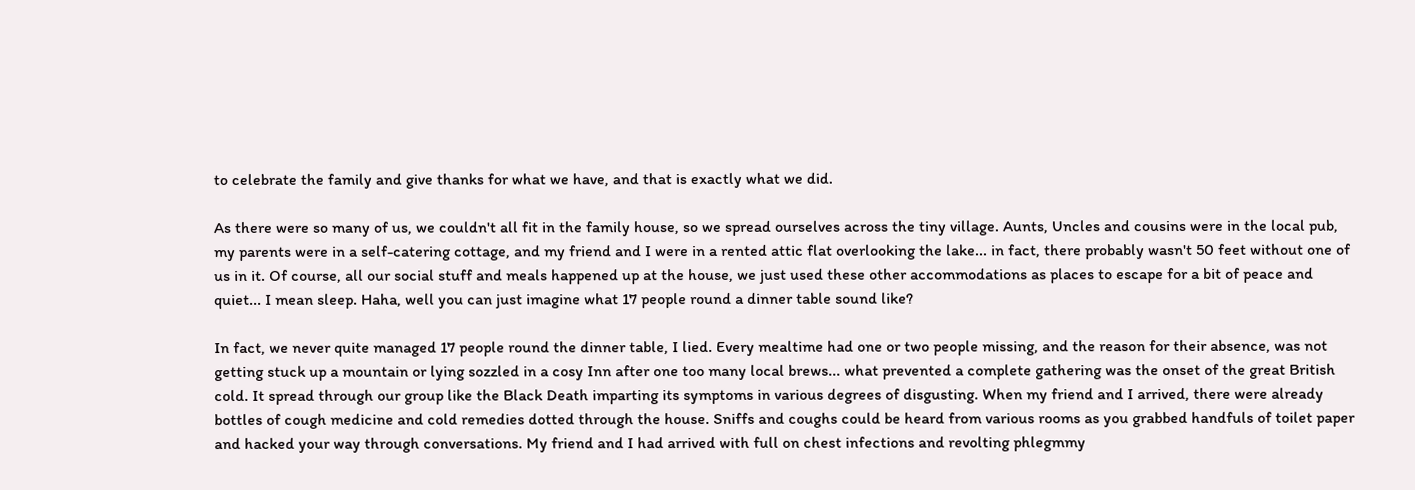to celebrate the family and give thanks for what we have, and that is exactly what we did.

As there were so many of us, we couldn't all fit in the family house, so we spread ourselves across the tiny village. Aunts, Uncles and cousins were in the local pub, my parents were in a self-catering cottage, and my friend and I were in a rented attic flat overlooking the lake... in fact, there probably wasn't 50 feet without one of us in it. Of course, all our social stuff and meals happened up at the house, we just used these other accommodations as places to escape for a bit of peace and quiet... I mean sleep. Haha, well you can just imagine what 17 people round a dinner table sound like?

In fact, we never quite managed 17 people round the dinner table, I lied. Every mealtime had one or two people missing, and the reason for their absence, was not getting stuck up a mountain or lying sozzled in a cosy Inn after one too many local brews... what prevented a complete gathering was the onset of the great British cold. It spread through our group like the Black Death imparting its symptoms in various degrees of disgusting. When my friend and I arrived, there were already bottles of cough medicine and cold remedies dotted through the house. Sniffs and coughs could be heard from various rooms as you grabbed handfuls of toilet paper and hacked your way through conversations. My friend and I had arrived with full on chest infections and revolting phlegmmy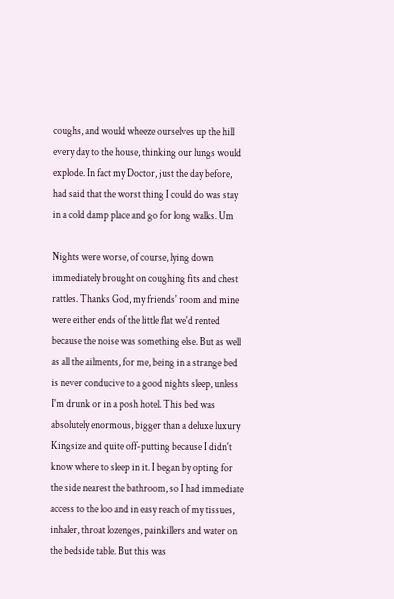coughs, and would wheeze ourselves up the hill every day to the house, thinking our lungs would explode. In fact my Doctor, just the day before, had said that the worst thing I could do was stay in a cold damp place and go for long walks. Um

Nights were worse, of course, lying down immediately brought on coughing fits and chest rattles. Thanks God, my friends' room and mine were either ends of the little flat we'd rented because the noise was something else. But as well as all the ailments, for me, being in a strange bed is never conducive to a good nights sleep, unless I'm drunk or in a posh hotel. This bed was absolutely enormous, bigger than a deluxe luxury Kingsize and quite off-putting because I didn't know where to sleep in it. I began by opting for the side nearest the bathroom, so I had immediate access to the loo and in easy reach of my tissues, inhaler, throat lozenges, painkillers and water on the bedside table. But this was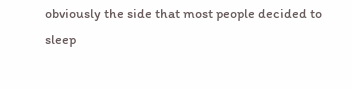obviously the side that most people decided to sleep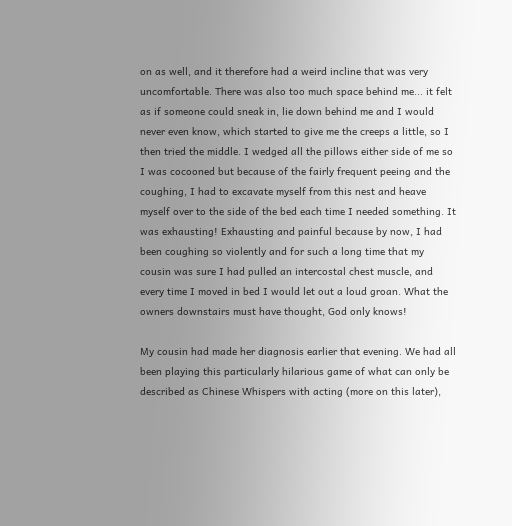on as well, and it therefore had a weird incline that was very uncomfortable. There was also too much space behind me... it felt as if someone could sneak in, lie down behind me and I would never even know, which started to give me the creeps a little, so I then tried the middle. I wedged all the pillows either side of me so I was cocooned but because of the fairly frequent peeing and the coughing, I had to excavate myself from this nest and heave myself over to the side of the bed each time I needed something. It was exhausting! Exhausting and painful because by now, I had been coughing so violently and for such a long time that my cousin was sure I had pulled an intercostal chest muscle, and every time I moved in bed I would let out a loud groan. What the owners downstairs must have thought, God only knows!

My cousin had made her diagnosis earlier that evening. We had all been playing this particularly hilarious game of what can only be described as Chinese Whispers with acting (more on this later),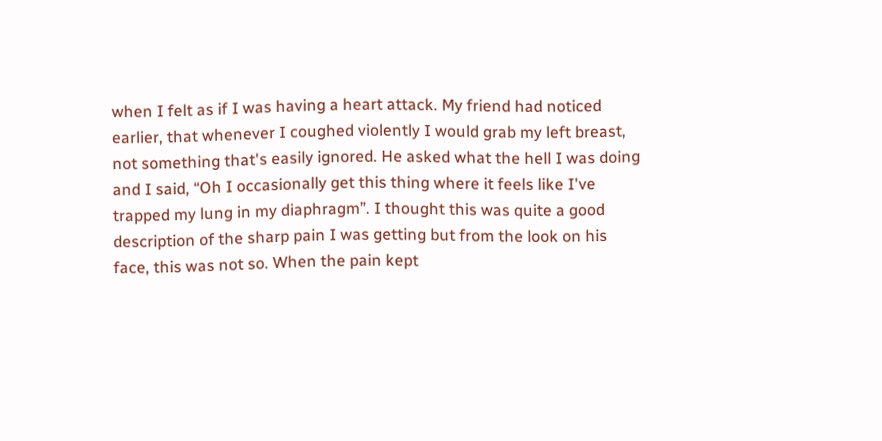when I felt as if I was having a heart attack. My friend had noticed earlier, that whenever I coughed violently I would grab my left breast, not something that's easily ignored. He asked what the hell I was doing and I said, “Oh I occasionally get this thing where it feels like I've trapped my lung in my diaphragm”. I thought this was quite a good description of the sharp pain I was getting but from the look on his face, this was not so. When the pain kept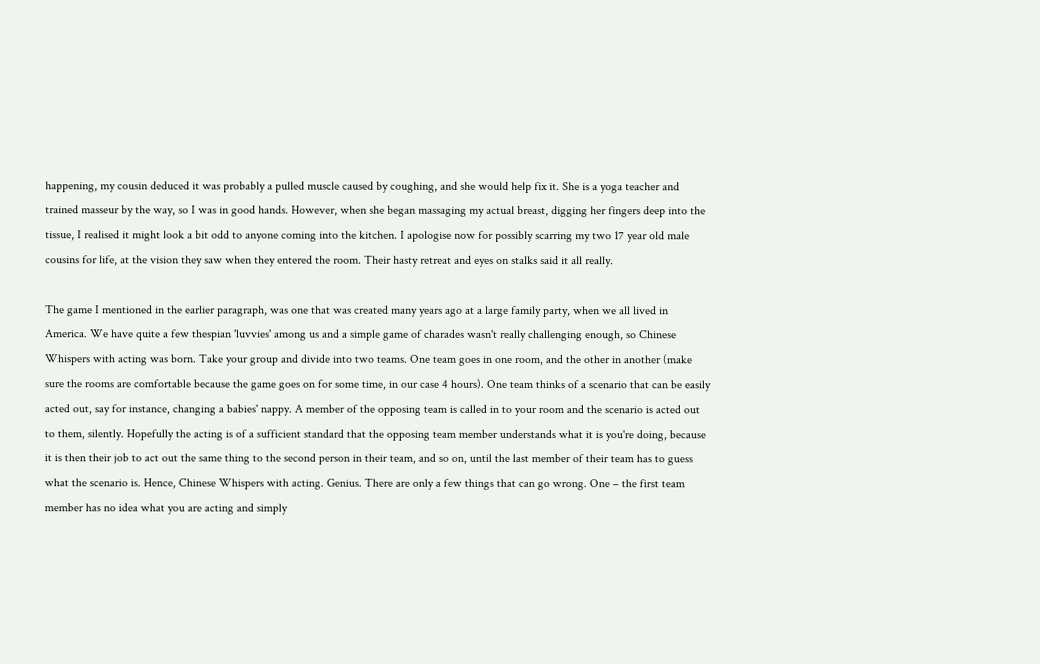happening, my cousin deduced it was probably a pulled muscle caused by coughing, and she would help fix it. She is a yoga teacher and trained masseur by the way, so I was in good hands. However, when she began massaging my actual breast, digging her fingers deep into the tissue, I realised it might look a bit odd to anyone coming into the kitchen. I apologise now for possibly scarring my two 17 year old male cousins for life, at the vision they saw when they entered the room. Their hasty retreat and eyes on stalks said it all really.

The game I mentioned in the earlier paragraph, was one that was created many years ago at a large family party, when we all lived in America. We have quite a few thespian 'luvvies' among us and a simple game of charades wasn't really challenging enough, so Chinese Whispers with acting was born. Take your group and divide into two teams. One team goes in one room, and the other in another (make sure the rooms are comfortable because the game goes on for some time, in our case 4 hours). One team thinks of a scenario that can be easily acted out, say for instance, changing a babies' nappy. A member of the opposing team is called in to your room and the scenario is acted out to them, silently. Hopefully the acting is of a sufficient standard that the opposing team member understands what it is you're doing, because it is then their job to act out the same thing to the second person in their team, and so on, until the last member of their team has to guess what the scenario is. Hence, Chinese Whispers with acting. Genius. There are only a few things that can go wrong. One – the first team member has no idea what you are acting and simply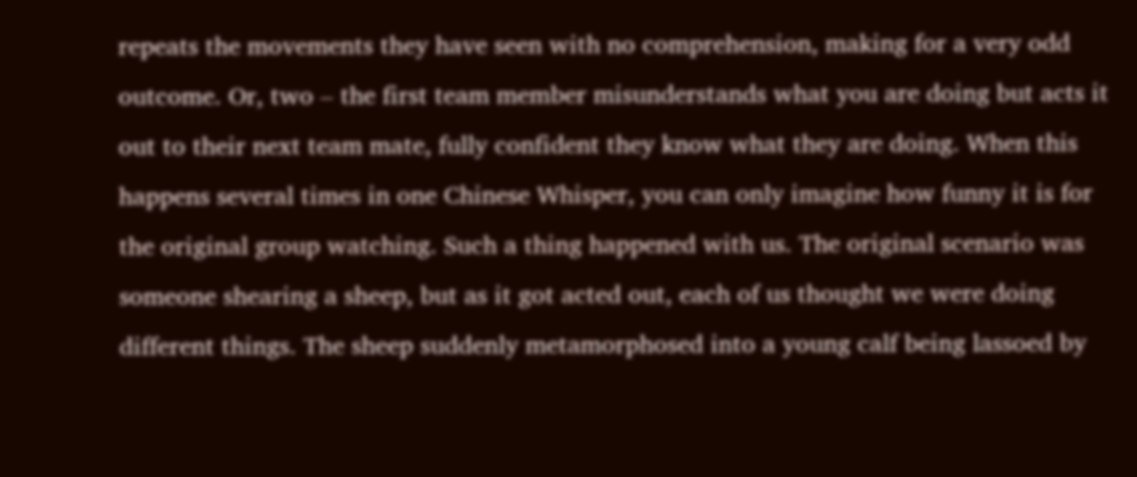repeats the movements they have seen with no comprehension, making for a very odd outcome. Or, two – the first team member misunderstands what you are doing but acts it out to their next team mate, fully confident they know what they are doing. When this happens several times in one Chinese Whisper, you can only imagine how funny it is for the original group watching. Such a thing happened with us. The original scenario was someone shearing a sheep, but as it got acted out, each of us thought we were doing different things. The sheep suddenly metamorphosed into a young calf being lassoed by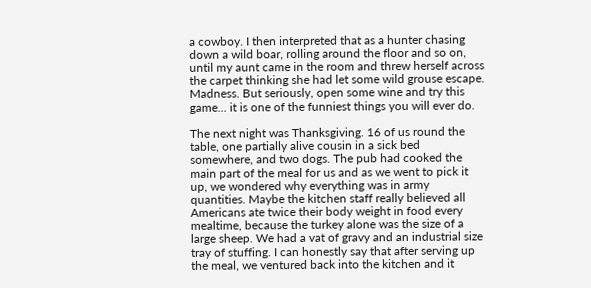a cowboy. I then interpreted that as a hunter chasing down a wild boar, rolling around the floor and so on, until my aunt came in the room and threw herself across the carpet thinking she had let some wild grouse escape. Madness. But seriously, open some wine and try this game... it is one of the funniest things you will ever do.

The next night was Thanksgiving. 16 of us round the table, one partially alive cousin in a sick bed somewhere, and two dogs. The pub had cooked the main part of the meal for us and as we went to pick it up, we wondered why everything was in army quantities. Maybe the kitchen staff really believed all Americans ate twice their body weight in food every mealtime, because the turkey alone was the size of a large sheep. We had a vat of gravy and an industrial size tray of stuffing. I can honestly say that after serving up the meal, we ventured back into the kitchen and it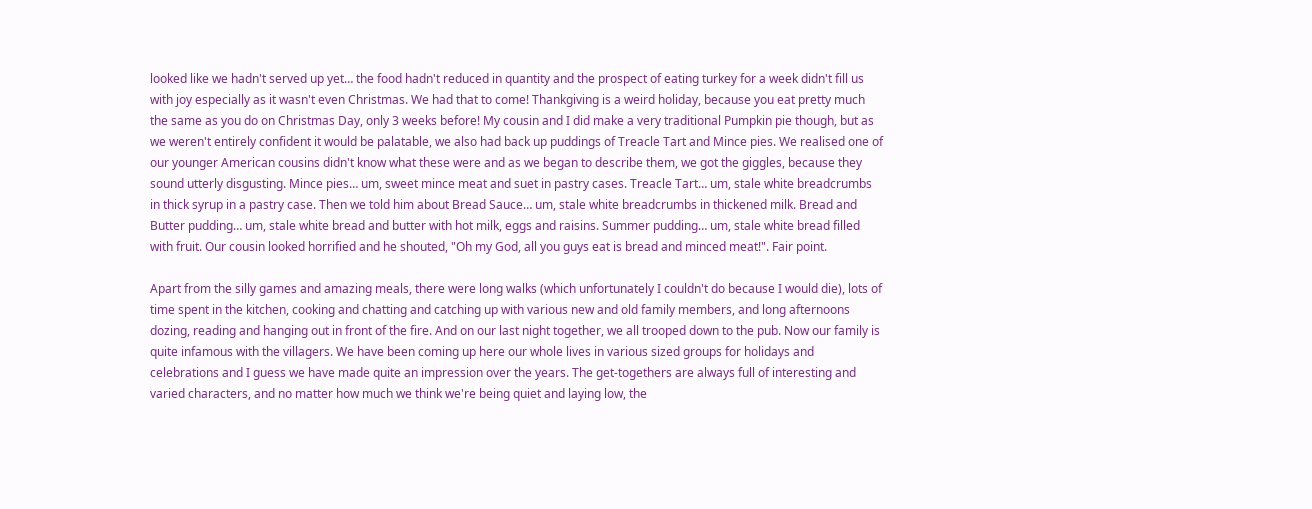looked like we hadn't served up yet… the food hadn't reduced in quantity and the prospect of eating turkey for a week didn't fill us with joy especially as it wasn't even Christmas. We had that to come! Thankgiving is a weird holiday, because you eat pretty much the same as you do on Christmas Day, only 3 weeks before! My cousin and I did make a very traditional Pumpkin pie though, but as we weren't entirely confident it would be palatable, we also had back up puddings of Treacle Tart and Mince pies. We realised one of our younger American cousins didn't know what these were and as we began to describe them, we got the giggles, because they sound utterly disgusting. Mince pies… um, sweet mince meat and suet in pastry cases. Treacle Tart… um, stale white breadcrumbs in thick syrup in a pastry case. Then we told him about Bread Sauce… um, stale white breadcrumbs in thickened milk. Bread and Butter pudding… um, stale white bread and butter with hot milk, eggs and raisins. Summer pudding… um, stale white bread filled with fruit. Our cousin looked horrified and he shouted, "Oh my God, all you guys eat is bread and minced meat!". Fair point.

Apart from the silly games and amazing meals, there were long walks (which unfortunately I couldn't do because I would die), lots of time spent in the kitchen, cooking and chatting and catching up with various new and old family members, and long afternoons dozing, reading and hanging out in front of the fire. And on our last night together, we all trooped down to the pub. Now our family is quite infamous with the villagers. We have been coming up here our whole lives in various sized groups for holidays and celebrations and I guess we have made quite an impression over the years. The get-togethers are always full of interesting and varied characters, and no matter how much we think we're being quiet and laying low, the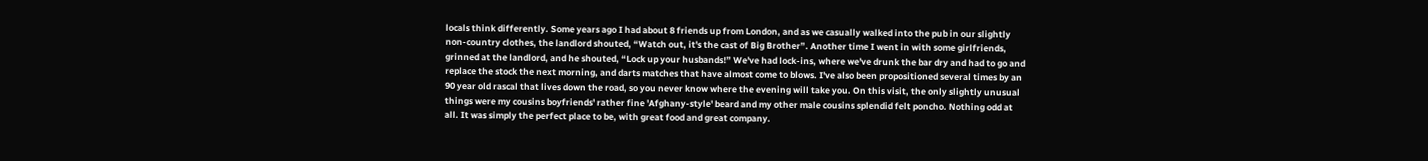locals think differently. Some years ago I had about 8 friends up from London, and as we casually walked into the pub in our slightly non-country clothes, the landlord shouted, “Watch out, it's the cast of Big Brother”. Another time I went in with some girlfriends, grinned at the landlord, and he shouted, “Lock up your husbands!” We've had lock-ins, where we've drunk the bar dry and had to go and replace the stock the next morning, and darts matches that have almost come to blows. I've also been propositioned several times by an 90 year old rascal that lives down the road, so you never know where the evening will take you. On this visit, the only slightly unusual things were my cousins boyfriends' rather fine 'Afghany-style' beard and my other male cousins splendid felt poncho. Nothing odd at all. It was simply the perfect place to be, with great food and great company.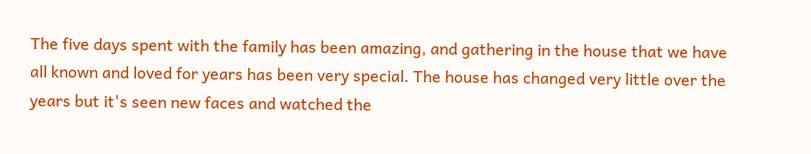The five days spent with the family has been amazing, and gathering in the house that we have all known and loved for years has been very special. The house has changed very little over the years but it's seen new faces and watched the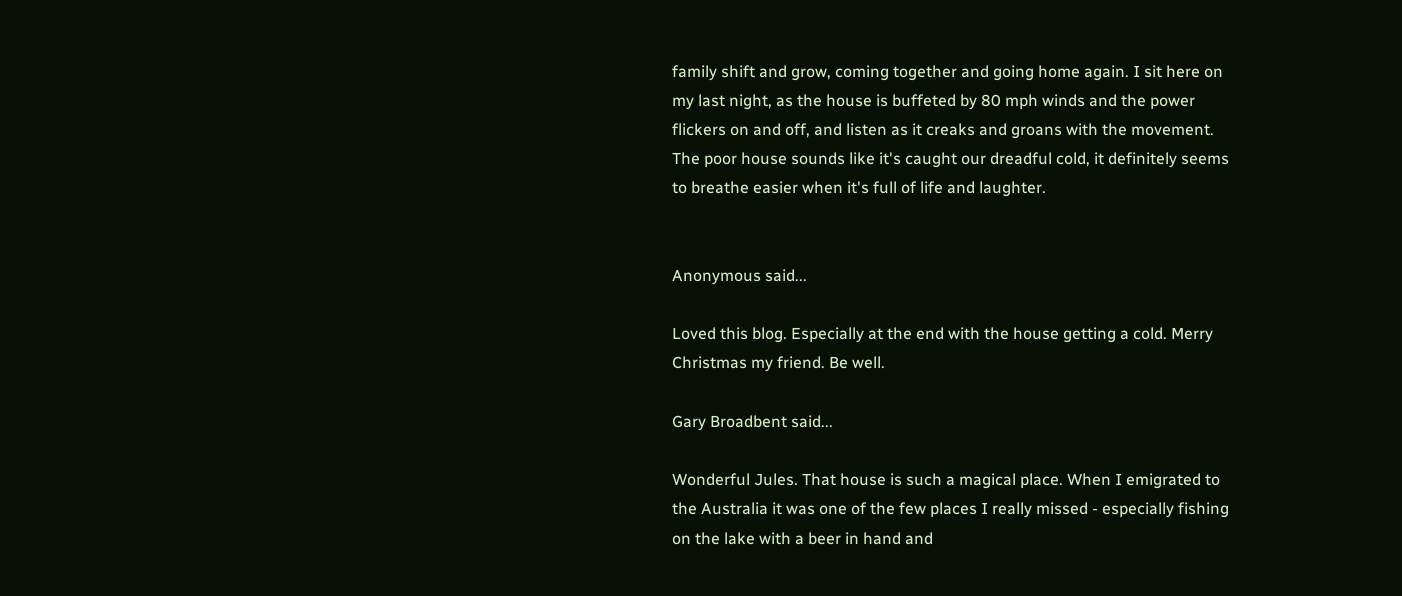family shift and grow, coming together and going home again. I sit here on my last night, as the house is buffeted by 80 mph winds and the power flickers on and off, and listen as it creaks and groans with the movement. The poor house sounds like it's caught our dreadful cold, it definitely seems to breathe easier when it's full of life and laughter.


Anonymous said...

Loved this blog. Especially at the end with the house getting a cold. Merry Christmas my friend. Be well.

Gary Broadbent said...

Wonderful Jules. That house is such a magical place. When I emigrated to the Australia it was one of the few places I really missed - especially fishing on the lake with a beer in hand and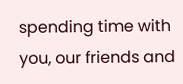spending time with you, our friends and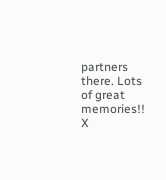partners there. Lots of great memories!! X